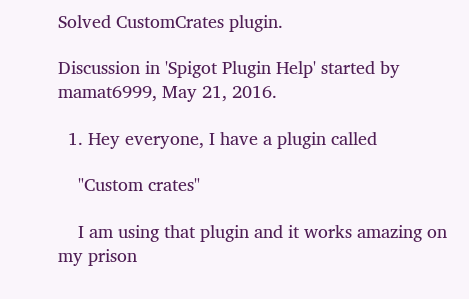Solved CustomCrates plugin.

Discussion in 'Spigot Plugin Help' started by mamat6999, May 21, 2016.

  1. Hey everyone, I have a plugin called

    "Custom crates"

    I am using that plugin and it works amazing on my prison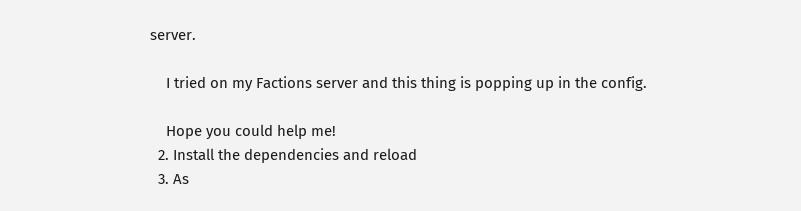server.

    I tried on my Factions server and this thing is popping up in the config.

    Hope you could help me!
  2. Install the dependencies and reload
  3. As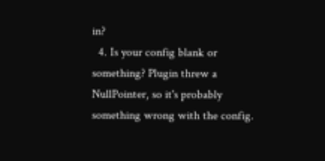in?
  4. Is your config blank or something? Plugin threw a NullPointer, so it's probably something wrong with the config.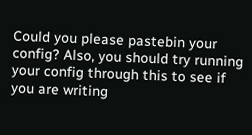Could you please pastebin your config? Also, you should try running your config through this to see if you are writing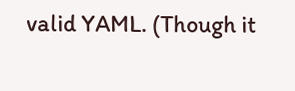valid YAML. (Though it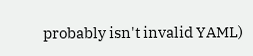probably isn't invalid YAML)